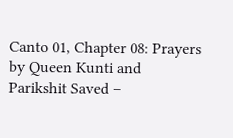Canto 01, Chapter 08: Prayers by Queen Kunti and Parikshit Saved –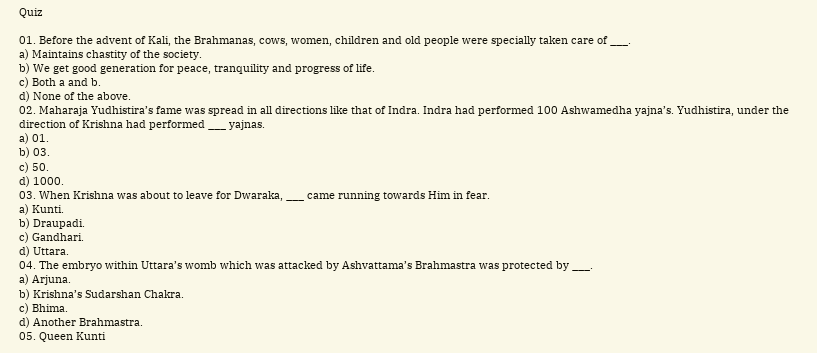Quiz

01. Before the advent of Kali, the Brahmanas, cows, women, children and old people were specially taken care of ___.
a) Maintains chastity of the society.
b) We get good generation for peace, tranquility and progress of life.
c) Both a and b.
d) None of the above.
02. Maharaja Yudhistira’s fame was spread in all directions like that of Indra. Indra had performed 100 Ashwamedha yajna’s. Yudhistira, under the direction of Krishna had performed ___ yajnas.
a) 01.
b) 03.
c) 50.
d) 1000.
03. When Krishna was about to leave for Dwaraka, ___ came running towards Him in fear.
a) Kunti.
b) Draupadi.
c) Gandhari.
d) Uttara.
04. The embryo within Uttara’s womb which was attacked by Ashvattama’s Brahmastra was protected by ___.
a) Arjuna.
b) Krishna’s Sudarshan Chakra.
c) Bhima.
d) Another Brahmastra.
05. Queen Kunti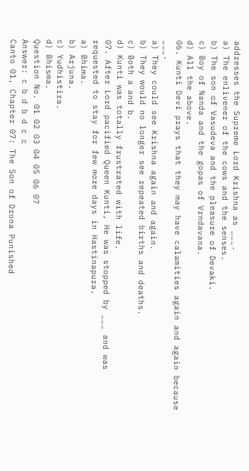addresses the Supreme Lord Krishna as ___.
a) The enlivener of the cows and the senses.
b) The son of Vasudeva and the pleasure of Devaki.
c) Boy of Nanda and the gopas of Vrndavana.
d) All the above.
06. Kunti Devi prays that they may have calamities again and again because ___.
a) They could see Krishna again and again.
b) They would no longer see repeated births and deaths.
c) Both a and b.
d) Kunti was totally frustrated with life.
07. After Lord pacified Queen Kunti, He was stopped by ___ and was requested to stay for few more days in Hastinapura.
a) Bhima.
b) Arjuna.
c) Yudhistira.
d) Bhisma.
Question No. 01 02 03 04 05 06 07
Answer: c b d b d c c
Canto 01, Chapter 07: The Son of Drona Punished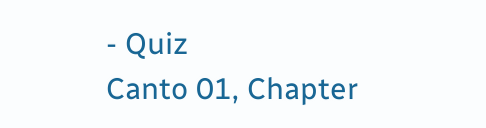- Quiz
Canto 01, Chapter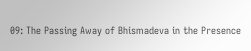09: The Passing Away of Bhismadeva in the Presence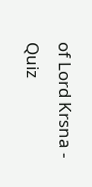of Lord Krsna - Quiz